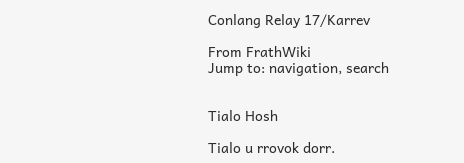Conlang Relay 17/Karrev

From FrathWiki
Jump to: navigation, search


Tialo Hosh

Tialo u rrovok dorr.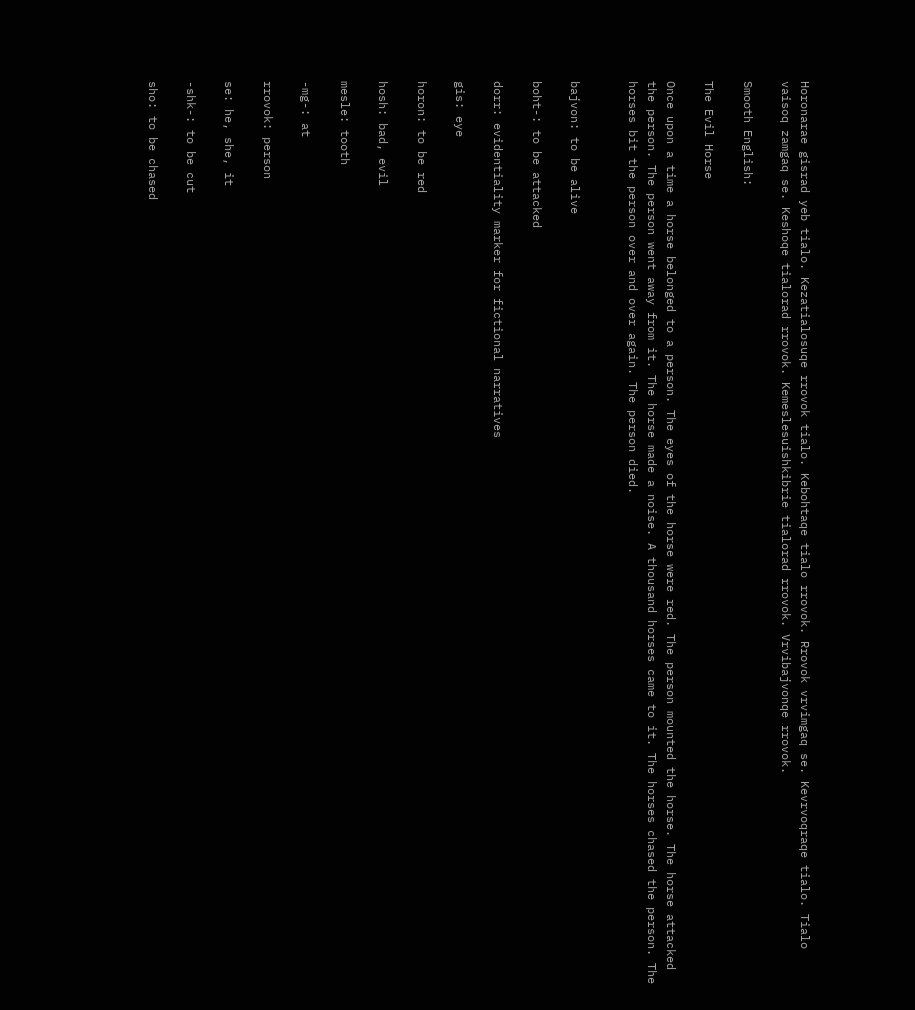Horonarae gisrad yeb tialo. Kezatialosuqe rrovok tialo. Kebohtaqe tialo rrovok. Rrovok vrvimgaq se. Kevrvoqraqe tialo. Tialo vaisoq zamgaq se. Keshoqe tialorad rrovok. Kemeslesuishkibrie tialorad rrovok. Vrvibajvonqe rrovok.

Smooth English:

The Evil Horse

Once upon a time a horse belonged to a person. The eyes of the horse were red. The person mounted the horse. The horse attacked the person. The person went away from it. The horse made a noise. A thousand horses came to it. The horses chased the person. The horses bit the person over and over again. The person died.


bajvon: to be alive

boht-: to be attacked

dorr: evidentiality marker for fictional narratives

gis: eye

horon: to be red

hosh: bad, evil

mesle: tooth

-mg-: at

rrovok: person

se: he, she, it

-shk-: to be cut

sho: to be chased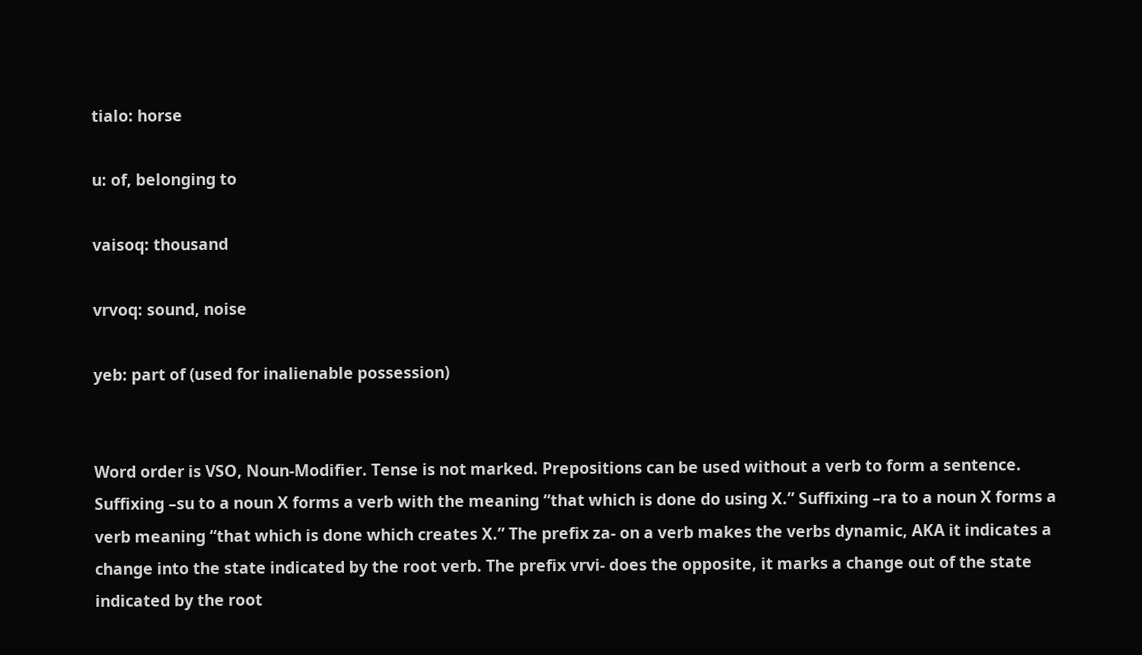tialo: horse

u: of, belonging to

vaisoq: thousand

vrvoq: sound, noise

yeb: part of (used for inalienable possession)


Word order is VSO, Noun-Modifier. Tense is not marked. Prepositions can be used without a verb to form a sentence. Suffixing –su to a noun X forms a verb with the meaning “that which is done do using X.” Suffixing –ra to a noun X forms a verb meaning “that which is done which creates X.” The prefix za- on a verb makes the verbs dynamic, AKA it indicates a change into the state indicated by the root verb. The prefix vrvi- does the opposite, it marks a change out of the state indicated by the root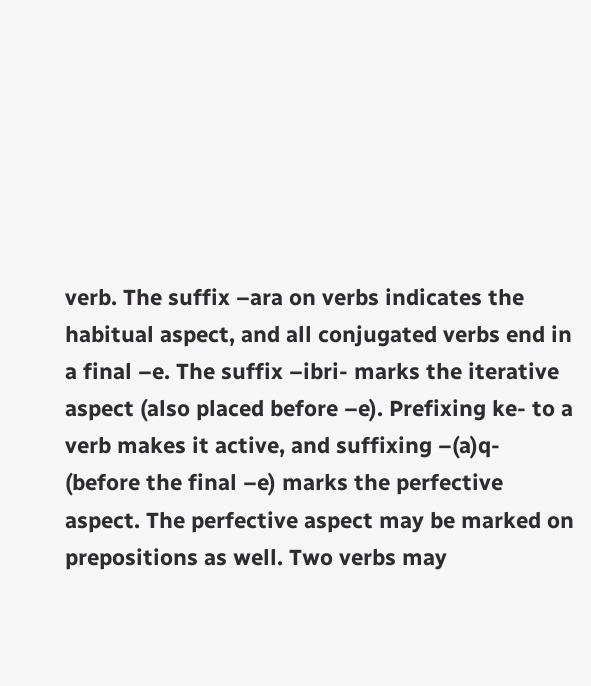verb. The suffix –ara on verbs indicates the habitual aspect, and all conjugated verbs end in a final –e. The suffix –ibri- marks the iterative aspect (also placed before –e). Prefixing ke- to a verb makes it active, and suffixing –(a)q- (before the final –e) marks the perfective aspect. The perfective aspect may be marked on prepositions as well. Two verbs may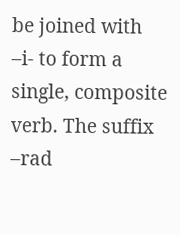be joined with –i- to form a single, composite verb. The suffix –rad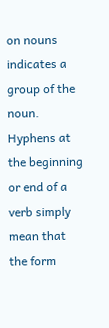on nouns indicates a group of the noun. Hyphens at the beginning or end of a verb simply mean that the form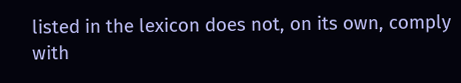listed in the lexicon does not, on its own, comply with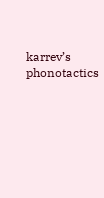karrev’s phonotactics